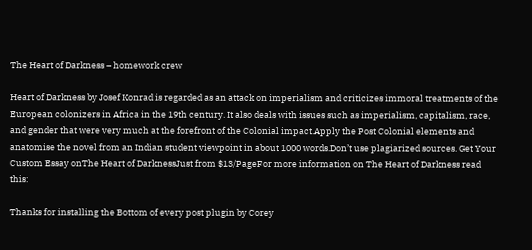The Heart of Darkness – homework crew

Heart of Darkness by Josef Konrad is regarded as an attack on imperialism and criticizes immoral treatments of the European colonizers in Africa in the 19th century. It also deals with issues such as imperialism, capitalism, race, and gender that were very much at the forefront of the Colonial impact.Apply the Post Colonial elements and anatomise the novel from an Indian student viewpoint in about 1000 words.Don’t use plagiarized sources. Get Your Custom Essay onThe Heart of DarknessJust from $13/PageFor more information on The Heart of Darkness read this:

Thanks for installing the Bottom of every post plugin by Corey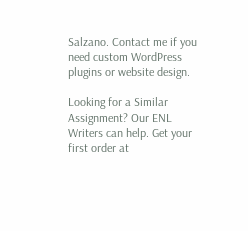Salzano. Contact me if you need custom WordPress plugins or website design.

Looking for a Similar Assignment? Our ENL Writers can help. Get your first order at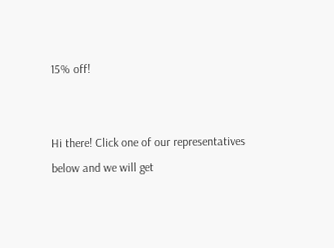15% off!


Hi there! Click one of our representatives below and we will get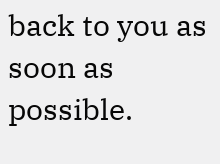back to you as soon as possible.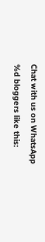Chat with us on WhatsApp
%d bloggers like this: